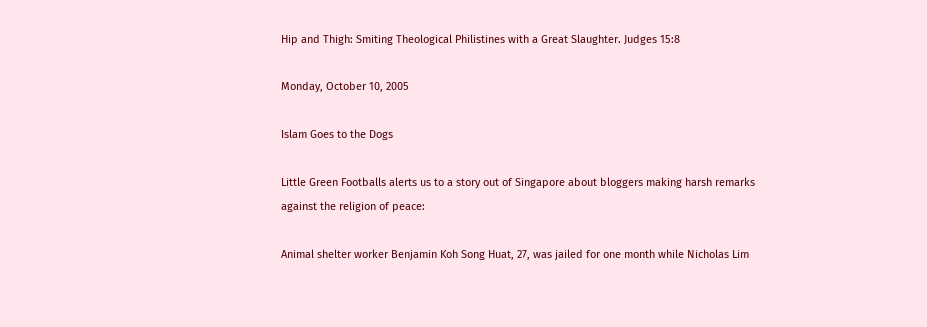Hip and Thigh: Smiting Theological Philistines with a Great Slaughter. Judges 15:8

Monday, October 10, 2005

Islam Goes to the Dogs

Little Green Footballs alerts us to a story out of Singapore about bloggers making harsh remarks against the religion of peace:

Animal shelter worker Benjamin Koh Song Huat, 27, was jailed for one month while Nicholas Lim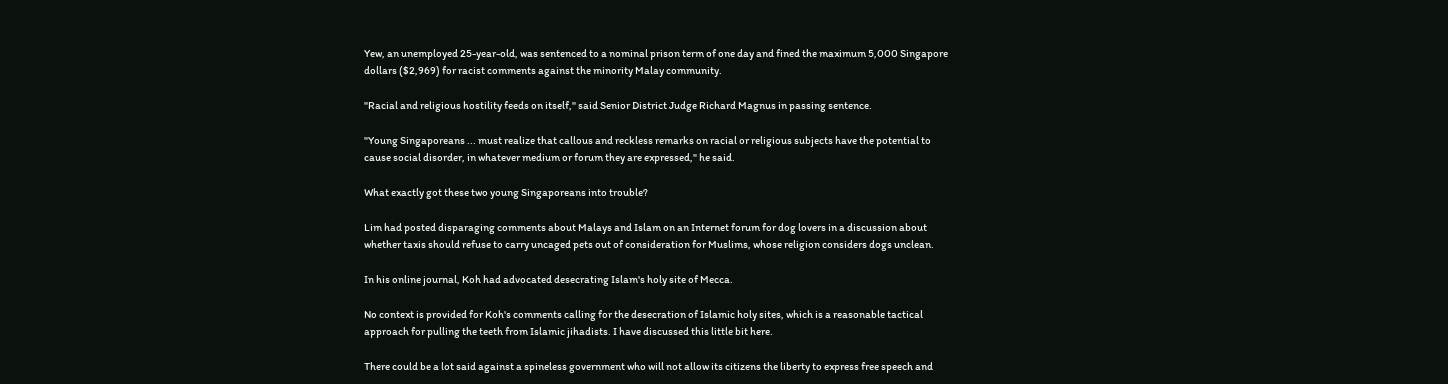Yew, an unemployed 25-year-old, was sentenced to a nominal prison term of one day and fined the maximum 5,000 Singapore dollars ($2,969) for racist comments against the minority Malay community.

"Racial and religious hostility feeds on itself," said Senior District Judge Richard Magnus in passing sentence.

"Young Singaporeans ... must realize that callous and reckless remarks on racial or religious subjects have the potential to cause social disorder, in whatever medium or forum they are expressed," he said.

What exactly got these two young Singaporeans into trouble?

Lim had posted disparaging comments about Malays and Islam on an Internet forum for dog lovers in a discussion about whether taxis should refuse to carry uncaged pets out of consideration for Muslims, whose religion considers dogs unclean.

In his online journal, Koh had advocated desecrating Islam's holy site of Mecca.

No context is provided for Koh's comments calling for the desecration of Islamic holy sites, which is a reasonable tactical approach for pulling the teeth from Islamic jihadists. I have discussed this little bit here.

There could be a lot said against a spineless government who will not allow its citizens the liberty to express free speech and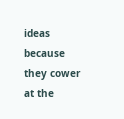ideas because they cower at the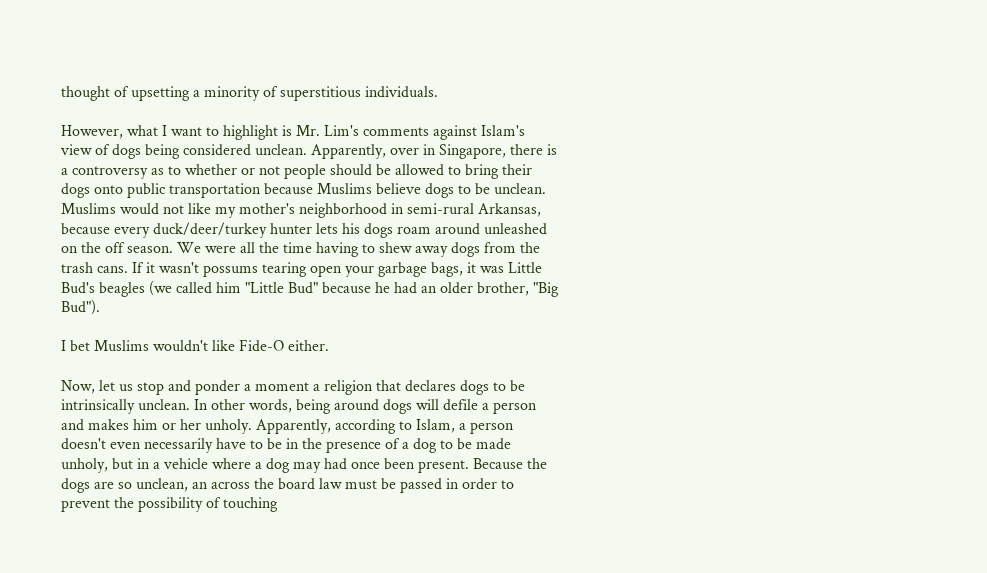thought of upsetting a minority of superstitious individuals.

However, what I want to highlight is Mr. Lim's comments against Islam's view of dogs being considered unclean. Apparently, over in Singapore, there is a controversy as to whether or not people should be allowed to bring their dogs onto public transportation because Muslims believe dogs to be unclean. Muslims would not like my mother's neighborhood in semi-rural Arkansas, because every duck/deer/turkey hunter lets his dogs roam around unleashed on the off season. We were all the time having to shew away dogs from the trash cans. If it wasn't possums tearing open your garbage bags, it was Little Bud's beagles (we called him "Little Bud" because he had an older brother, "Big Bud").

I bet Muslims wouldn't like Fide-O either.

Now, let us stop and ponder a moment a religion that declares dogs to be intrinsically unclean. In other words, being around dogs will defile a person and makes him or her unholy. Apparently, according to Islam, a person doesn't even necessarily have to be in the presence of a dog to be made unholy, but in a vehicle where a dog may had once been present. Because the dogs are so unclean, an across the board law must be passed in order to prevent the possibility of touching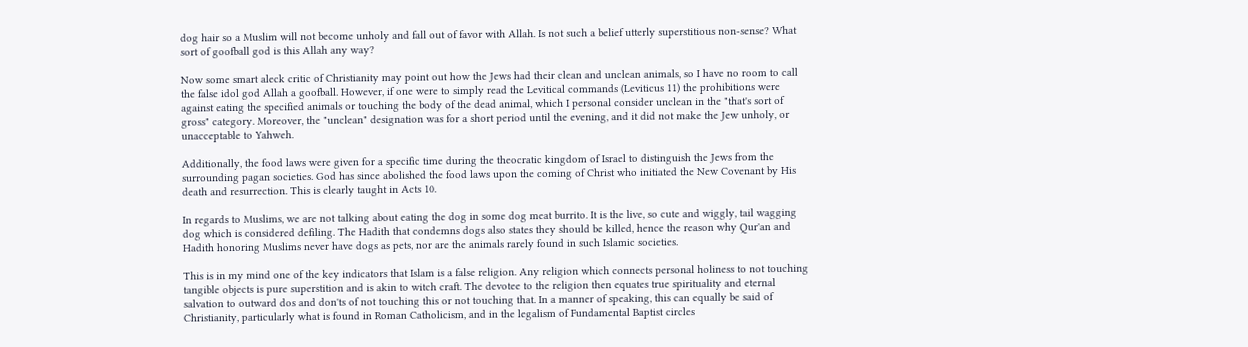dog hair so a Muslim will not become unholy and fall out of favor with Allah. Is not such a belief utterly superstitious non-sense? What sort of goofball god is this Allah any way?

Now some smart aleck critic of Christianity may point out how the Jews had their clean and unclean animals, so I have no room to call the false idol god Allah a goofball. However, if one were to simply read the Levitical commands (Leviticus 11) the prohibitions were against eating the specified animals or touching the body of the dead animal, which I personal consider unclean in the "that's sort of gross" category. Moreover, the "unclean" designation was for a short period until the evening, and it did not make the Jew unholy, or unacceptable to Yahweh.

Additionally, the food laws were given for a specific time during the theocratic kingdom of Israel to distinguish the Jews from the surrounding pagan societies. God has since abolished the food laws upon the coming of Christ who initiated the New Covenant by His death and resurrection. This is clearly taught in Acts 10.

In regards to Muslims, we are not talking about eating the dog in some dog meat burrito. It is the live, so cute and wiggly, tail wagging dog which is considered defiling. The Hadith that condemns dogs also states they should be killed, hence the reason why Qur'an and Hadith honoring Muslims never have dogs as pets, nor are the animals rarely found in such Islamic societies.

This is in my mind one of the key indicators that Islam is a false religion. Any religion which connects personal holiness to not touching tangible objects is pure superstition and is akin to witch craft. The devotee to the religion then equates true spirituality and eternal salvation to outward dos and don'ts of not touching this or not touching that. In a manner of speaking, this can equally be said of Christianity, particularly what is found in Roman Catholicism, and in the legalism of Fundamental Baptist circles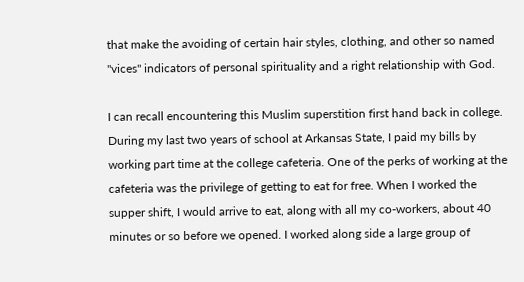that make the avoiding of certain hair styles, clothing, and other so named "vices" indicators of personal spirituality and a right relationship with God.

I can recall encountering this Muslim superstition first hand back in college. During my last two years of school at Arkansas State, I paid my bills by working part time at the college cafeteria. One of the perks of working at the cafeteria was the privilege of getting to eat for free. When I worked the supper shift, I would arrive to eat, along with all my co-workers, about 40 minutes or so before we opened. I worked along side a large group of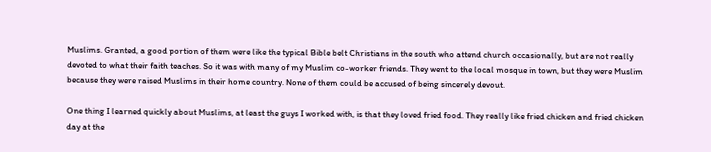Muslims. Granted, a good portion of them were like the typical Bible belt Christians in the south who attend church occasionally, but are not really devoted to what their faith teaches. So it was with many of my Muslim co-worker friends. They went to the local mosque in town, but they were Muslim because they were raised Muslims in their home country. None of them could be accused of being sincerely devout.

One thing I learned quickly about Muslims, at least the guys I worked with, is that they loved fried food. They really like fried chicken and fried chicken day at the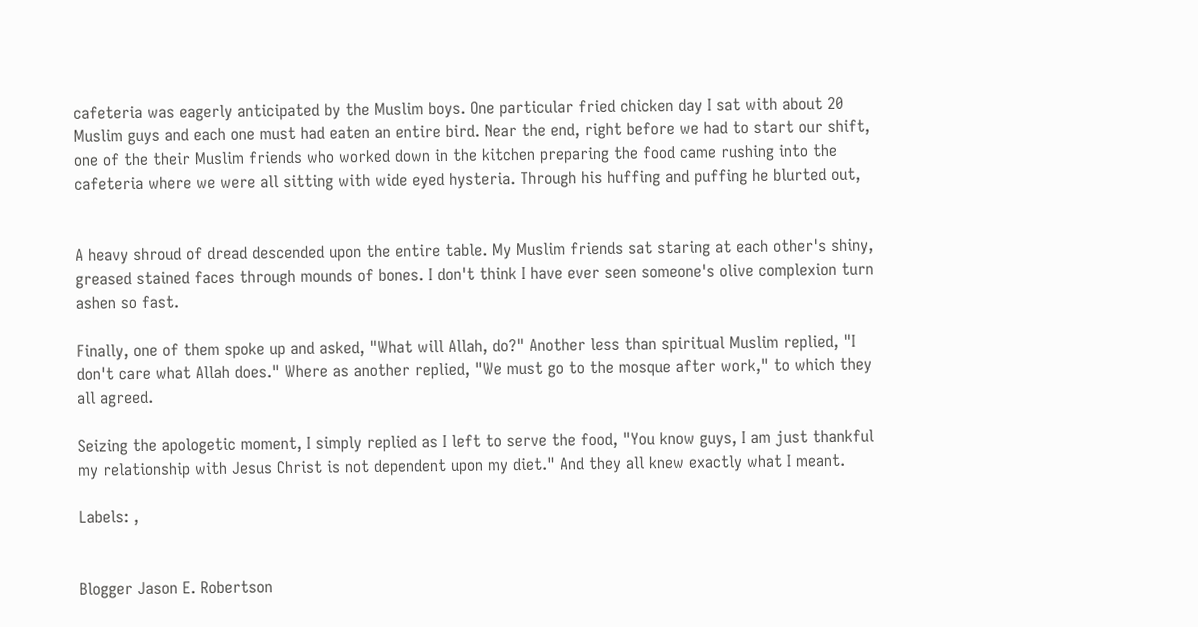cafeteria was eagerly anticipated by the Muslim boys. One particular fried chicken day I sat with about 20 Muslim guys and each one must had eaten an entire bird. Near the end, right before we had to start our shift, one of the their Muslim friends who worked down in the kitchen preparing the food came rushing into the cafeteria where we were all sitting with wide eyed hysteria. Through his huffing and puffing he blurted out,


A heavy shroud of dread descended upon the entire table. My Muslim friends sat staring at each other's shiny, greased stained faces through mounds of bones. I don't think I have ever seen someone's olive complexion turn ashen so fast.

Finally, one of them spoke up and asked, "What will Allah, do?" Another less than spiritual Muslim replied, "I don't care what Allah does." Where as another replied, "We must go to the mosque after work," to which they all agreed.

Seizing the apologetic moment, I simply replied as I left to serve the food, "You know guys, I am just thankful my relationship with Jesus Christ is not dependent upon my diet." And they all knew exactly what I meant.

Labels: ,


Blogger Jason E. Robertson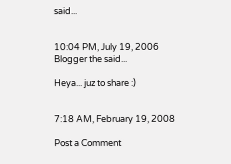said...


10:04 PM, July 19, 2006
Blogger the said...

Heya... juz to share :)


7:18 AM, February 19, 2008

Post a Comment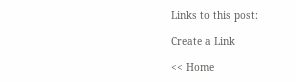Links to this post:

Create a Link

<< Home